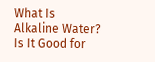What Is Alkaline Water? Is It Good for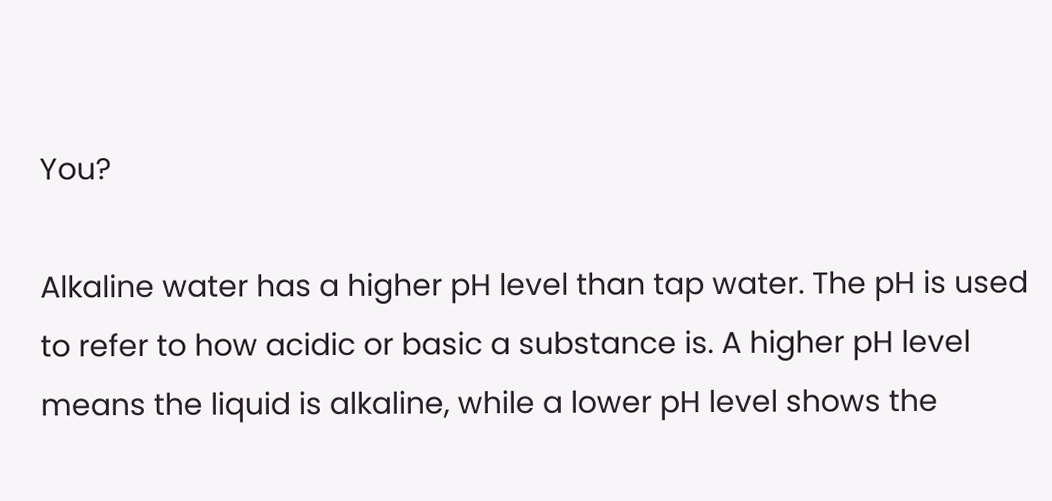You?

Alkaline water has a higher pH level than tap water. The pH is used to refer to how acidic or basic a substance is. A higher pH level means the liquid is alkaline, while a lower pH level shows the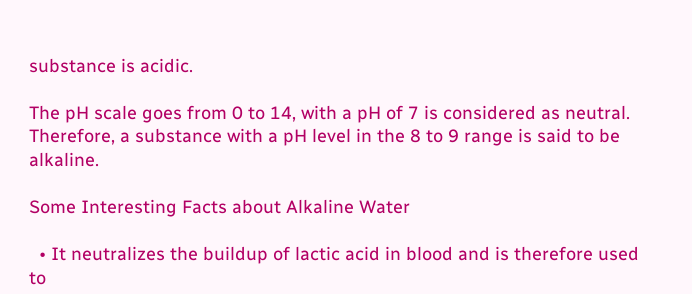substance is acidic.

The pH scale goes from 0 to 14, with a pH of 7 is considered as neutral. Therefore, a substance with a pH level in the 8 to 9 range is said to be alkaline.

Some Interesting Facts about Alkaline Water

  • It neutralizes the buildup of lactic acid in blood and is therefore used to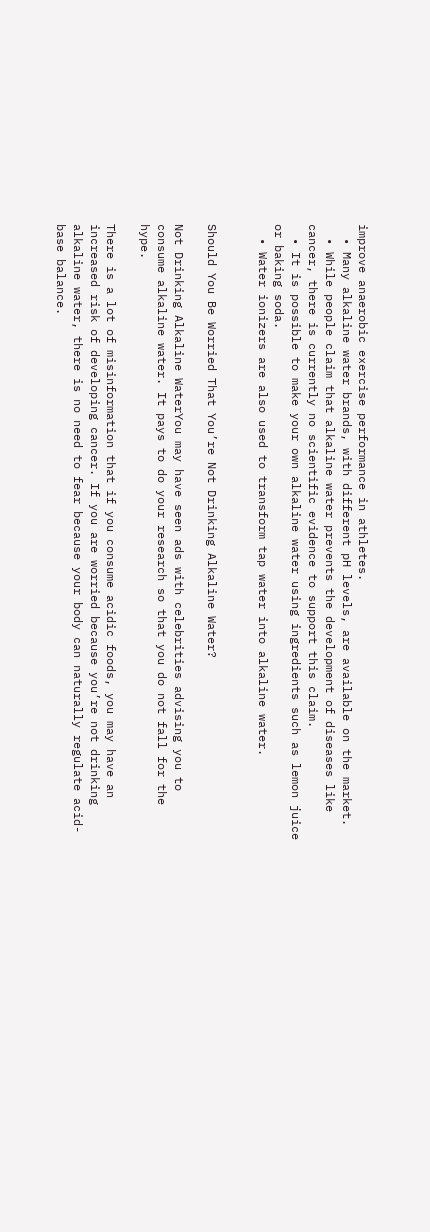improve anaerobic exercise performance in athletes.
  • Many alkaline water brands, with different pH levels, are available on the market.
  • While people claim that alkaline water prevents the development of diseases like cancer, there is currently no scientific evidence to support this claim.
  • It is possible to make your own alkaline water using ingredients such as lemon juice or baking soda.
  • Water ionizers are also used to transform tap water into alkaline water.


Should You Be Worried That You’re Not Drinking Alkaline Water?

Not Drinking Alkaline WaterYou may have seen ads with celebrities advising you to consume alkaline water. It pays to do your research so that you do not fall for the hype.

There is a lot of misinformation that if you consume acidic foods, you may have an increased risk of developing cancer. If you are worried because you’re not drinking alkaline water, there is no need to fear because your body can naturally regulate acid-base balance.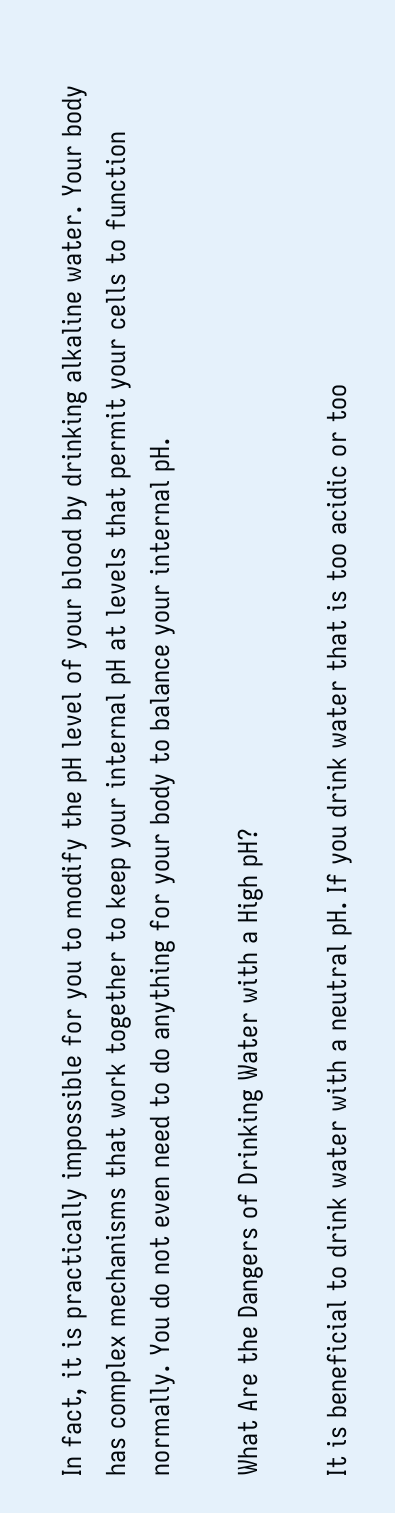In fact, it is practically impossible for you to modify the pH level of your blood by drinking alkaline water. Your body has complex mechanisms that work together to keep your internal pH at levels that permit your cells to function normally. You do not even need to do anything for your body to balance your internal pH.

What Are the Dangers of Drinking Water with a High pH?

It is beneficial to drink water with a neutral pH. If you drink water that is too acidic or too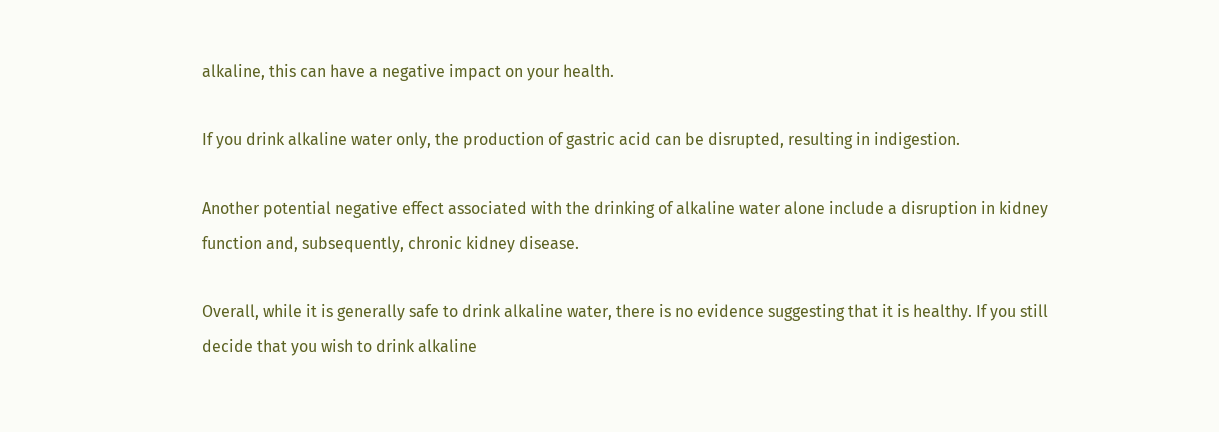alkaline, this can have a negative impact on your health.

If you drink alkaline water only, the production of gastric acid can be disrupted, resulting in indigestion.

Another potential negative effect associated with the drinking of alkaline water alone include a disruption in kidney function and, subsequently, chronic kidney disease.

Overall, while it is generally safe to drink alkaline water, there is no evidence suggesting that it is healthy. If you still decide that you wish to drink alkaline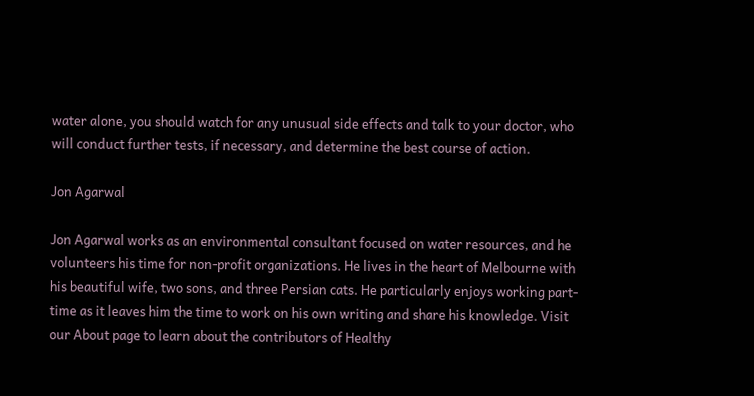water alone, you should watch for any unusual side effects and talk to your doctor, who will conduct further tests, if necessary, and determine the best course of action.

Jon Agarwal

Jon Agarwal works as an environmental consultant focused on water resources, and he volunteers his time for non-profit organizations. He lives in the heart of Melbourne with his beautiful wife, two sons, and three Persian cats. He particularly enjoys working part-time as it leaves him the time to work on his own writing and share his knowledge. Visit our About page to learn about the contributors of Healthy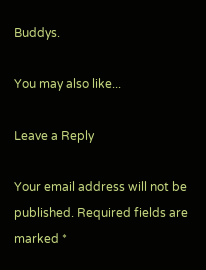Buddys.

You may also like...

Leave a Reply

Your email address will not be published. Required fields are marked *